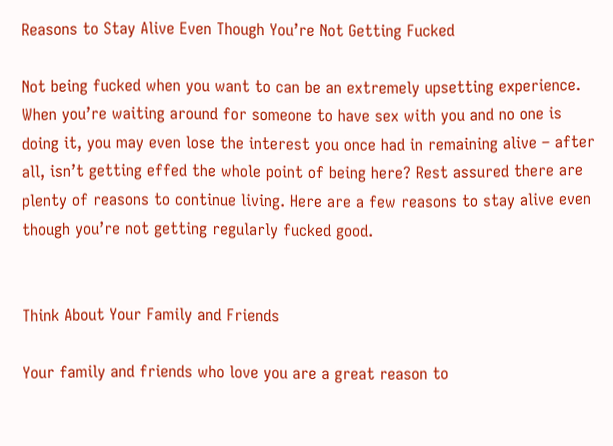Reasons to Stay Alive Even Though You’re Not Getting Fucked

Not being fucked when you want to can be an extremely upsetting experience. When you’re waiting around for someone to have sex with you and no one is doing it, you may even lose the interest you once had in remaining alive – after all, isn’t getting effed the whole point of being here? Rest assured there are plenty of reasons to continue living. Here are a few reasons to stay alive even though you’re not getting regularly fucked good.


Think About Your Family and Friends

Your family and friends who love you are a great reason to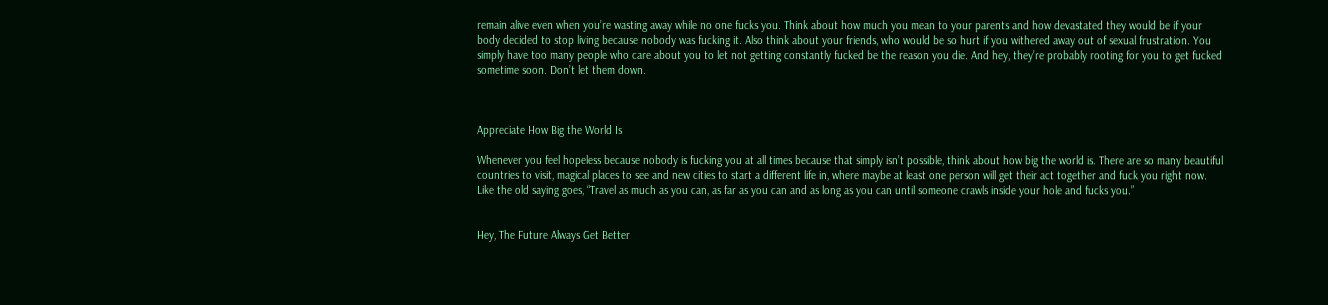remain alive even when you’re wasting away while no one fucks you. Think about how much you mean to your parents and how devastated they would be if your body decided to stop living because nobody was fucking it. Also think about your friends, who would be so hurt if you withered away out of sexual frustration. You simply have too many people who care about you to let not getting constantly fucked be the reason you die. And hey, they’re probably rooting for you to get fucked sometime soon. Don’t let them down.



Appreciate How Big the World Is

Whenever you feel hopeless because nobody is fucking you at all times because that simply isn’t possible, think about how big the world is. There are so many beautiful countries to visit, magical places to see and new cities to start a different life in, where maybe at least one person will get their act together and fuck you right now. Like the old saying goes, “Travel as much as you can, as far as you can and as long as you can until someone crawls inside your hole and fucks you.”


Hey, The Future Always Get Better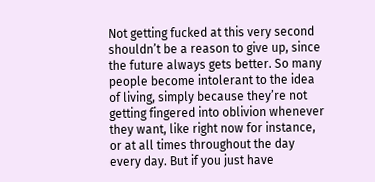Not getting fucked at this very second shouldn’t be a reason to give up, since the future always gets better. So many people become intolerant to the idea of living, simply because they’re not getting fingered into oblivion whenever they want, like right now for instance, or at all times throughout the day every day. But if you just have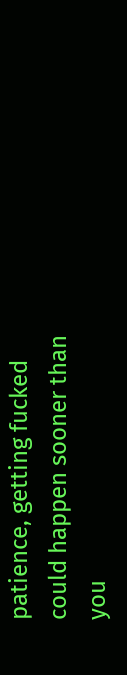patience, getting fucked could happen sooner than you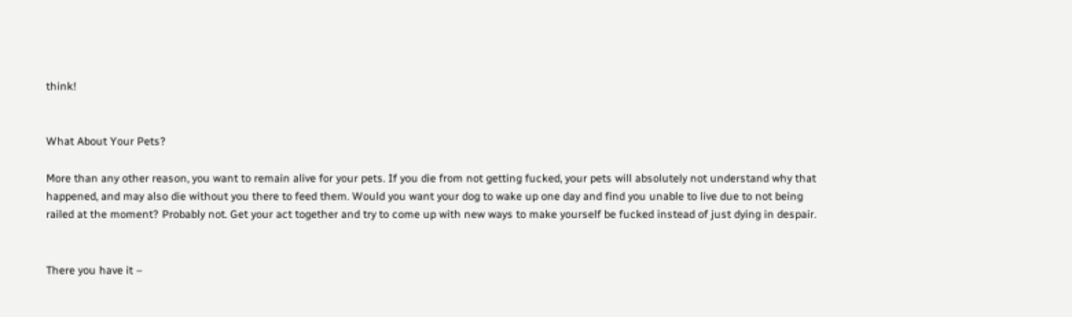think!


What About Your Pets?

More than any other reason, you want to remain alive for your pets. If you die from not getting fucked, your pets will absolutely not understand why that happened, and may also die without you there to feed them. Would you want your dog to wake up one day and find you unable to live due to not being railed at the moment? Probably not. Get your act together and try to come up with new ways to make yourself be fucked instead of just dying in despair.


There you have it –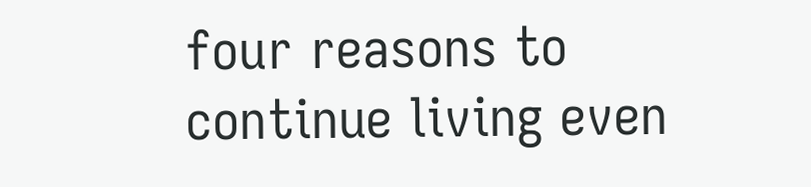four reasons to continue living even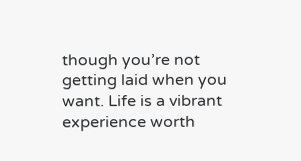though you’re not getting laid when you want. Life is a vibrant experience worth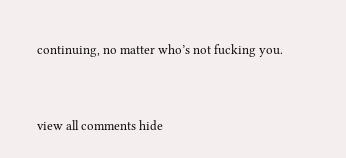continuing, no matter who’s not fucking you.


view all comments hide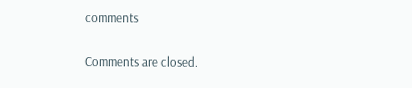comments

Comments are closed.